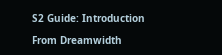S2 Guide: Introduction

From Dreamwidth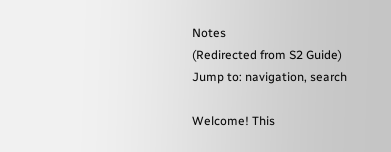Notes
(Redirected from S2 Guide)
Jump to: navigation, search

Welcome! This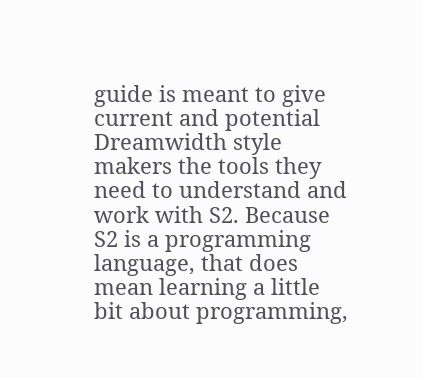guide is meant to give current and potential Dreamwidth style makers the tools they need to understand and work with S2. Because S2 is a programming language, that does mean learning a little bit about programming,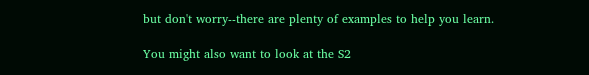but don't worry--there are plenty of examples to help you learn.

You might also want to look at the S2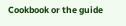Cookbook or the guide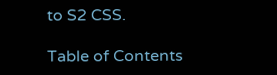to S2 CSS.

Table of Contents